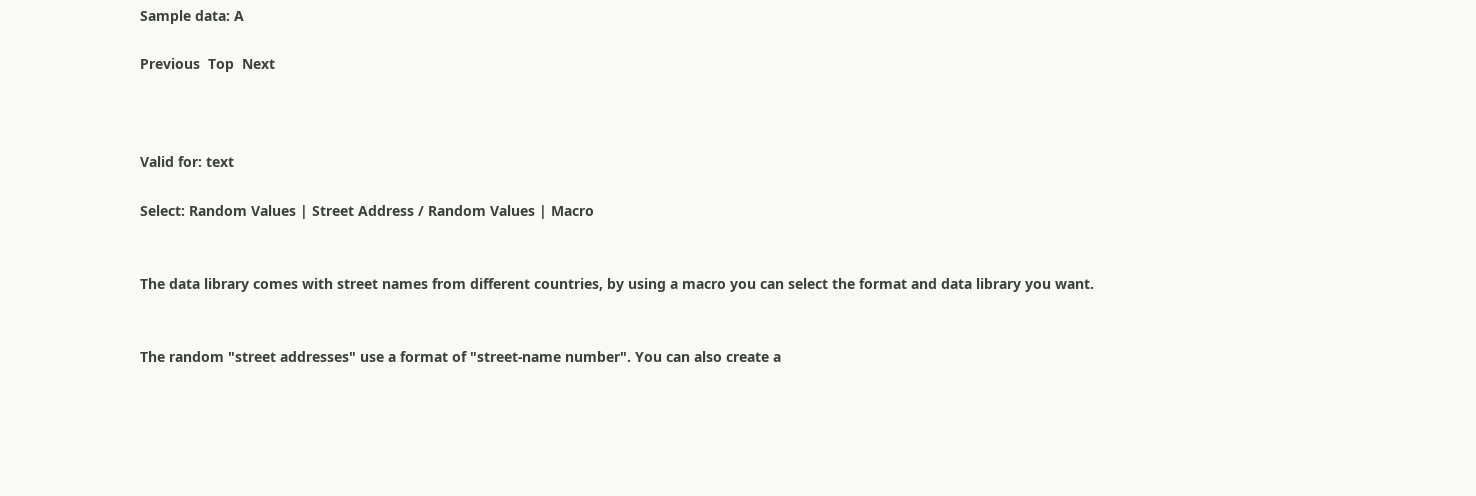Sample data: A

Previous  Top  Next



Valid for: text

Select: Random Values | Street Address / Random Values | Macro


The data library comes with street names from different countries, by using a macro you can select the format and data library you want.


The random "street addresses" use a format of "street-name number". You can also create a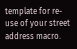template for re-use of your street address macro.